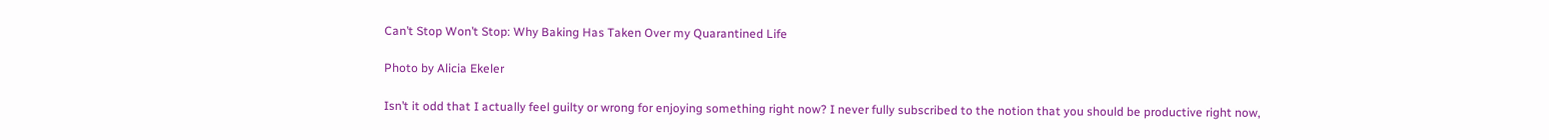Can’t Stop Won’t Stop: Why Baking Has Taken Over my Quarantined Life

Photo by Alicia Ekeler

Isn’t it odd that I actually feel guilty or wrong for enjoying something right now? I never fully subscribed to the notion that you should be productive right now,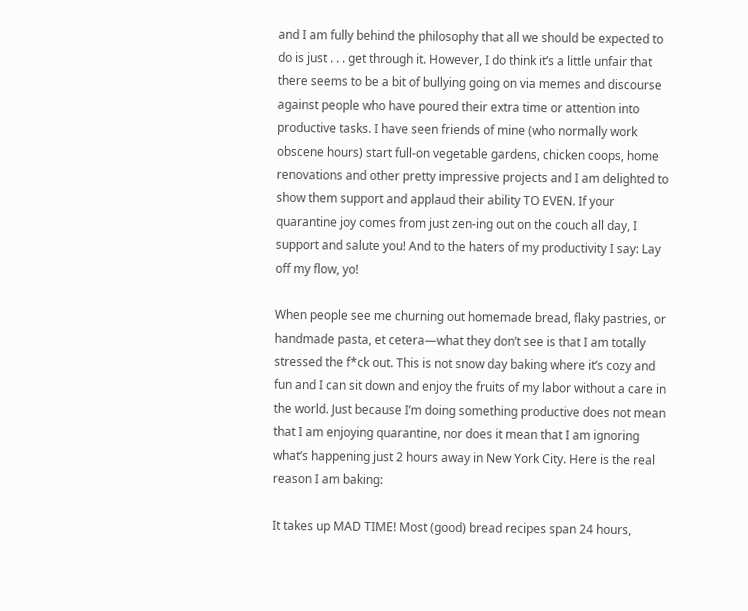and I am fully behind the philosophy that all we should be expected to do is just . . . get through it. However, I do think it’s a little unfair that there seems to be a bit of bullying going on via memes and discourse against people who have poured their extra time or attention into productive tasks. I have seen friends of mine (who normally work obscene hours) start full-on vegetable gardens, chicken coops, home renovations and other pretty impressive projects and I am delighted to show them support and applaud their ability TO EVEN. If your quarantine joy comes from just zen-ing out on the couch all day, I support and salute you! And to the haters of my productivity I say: Lay off my flow, yo!

When people see me churning out homemade bread, flaky pastries, or handmade pasta, et cetera—what they don’t see is that I am totally stressed the f*ck out. This is not snow day baking where it’s cozy and fun and I can sit down and enjoy the fruits of my labor without a care in the world. Just because I’m doing something productive does not mean that I am enjoying quarantine, nor does it mean that I am ignoring what’s happening just 2 hours away in New York City. Here is the real reason I am baking:

It takes up MAD TIME! Most (good) bread recipes span 24 hours,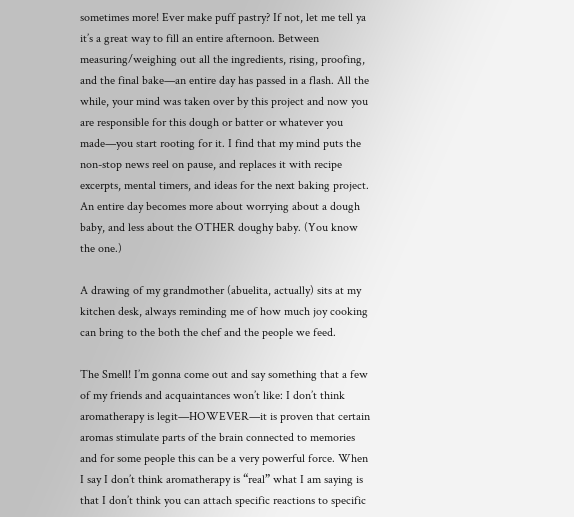sometimes more! Ever make puff pastry? If not, let me tell ya it’s a great way to fill an entire afternoon. Between measuring/weighing out all the ingredients, rising, proofing, and the final bake—an entire day has passed in a flash. All the while, your mind was taken over by this project and now you are responsible for this dough or batter or whatever you made—you start rooting for it. I find that my mind puts the non-stop news reel on pause, and replaces it with recipe excerpts, mental timers, and ideas for the next baking project. An entire day becomes more about worrying about a dough baby, and less about the OTHER doughy baby. (You know the one.)

A drawing of my grandmother (abuelita, actually) sits at my kitchen desk, always reminding me of how much joy cooking can bring to the both the chef and the people we feed.

The Smell! I’m gonna come out and say something that a few of my friends and acquaintances won’t like: I don’t think aromatherapy is legit—HOWEVER—it is proven that certain aromas stimulate parts of the brain connected to memories and for some people this can be a very powerful force. When I say I don’t think aromatherapy is “real” what I am saying is that I don’t think you can attach specific reactions to specific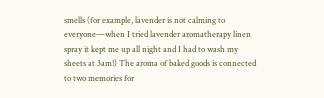smells (for example, lavender is not calming to everyone—when I tried lavender aromatherapy linen spray it kept me up all night and I had to wash my sheets at 3am!) The aroma of baked goods is connected to two memories for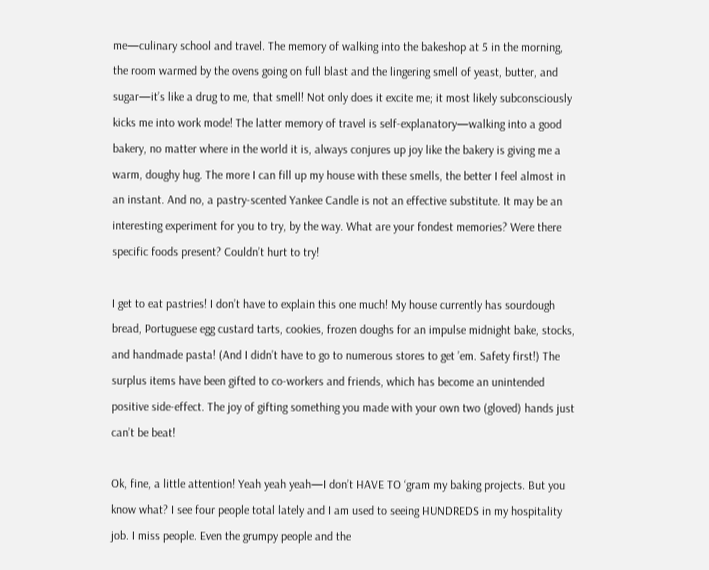me—culinary school and travel. The memory of walking into the bakeshop at 5 in the morning, the room warmed by the ovens going on full blast and the lingering smell of yeast, butter, and sugar—it’s like a drug to me, that smell! Not only does it excite me; it most likely subconsciously kicks me into work mode! The latter memory of travel is self-explanatory—walking into a good bakery, no matter where in the world it is, always conjures up joy like the bakery is giving me a warm, doughy hug. The more I can fill up my house with these smells, the better I feel almost in an instant. And no, a pastry-scented Yankee Candle is not an effective substitute. It may be an interesting experiment for you to try, by the way. What are your fondest memories? Were there specific foods present? Couldn’t hurt to try!

I get to eat pastries! I don’t have to explain this one much! My house currently has sourdough bread, Portuguese egg custard tarts, cookies, frozen doughs for an impulse midnight bake, stocks, and handmade pasta! (And I didn’t have to go to numerous stores to get ’em. Safety first!) The surplus items have been gifted to co-workers and friends, which has become an unintended positive side-effect. The joy of gifting something you made with your own two (gloved) hands just can’t be beat!

Ok, fine, a little attention! Yeah yeah yeah—I don’t HAVE TO ‘gram my baking projects. But you know what? I see four people total lately and I am used to seeing HUNDREDS in my hospitality job. I miss people. Even the grumpy people and the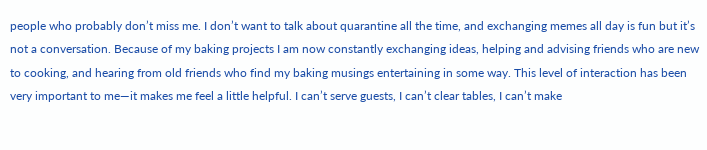people who probably don’t miss me. I don’t want to talk about quarantine all the time, and exchanging memes all day is fun but it’s not a conversation. Because of my baking projects I am now constantly exchanging ideas, helping and advising friends who are new to cooking, and hearing from old friends who find my baking musings entertaining in some way. This level of interaction has been very important to me—it makes me feel a little helpful. I can’t serve guests, I can’t clear tables, I can’t make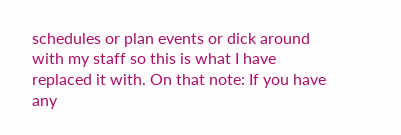schedules or plan events or dick around with my staff so this is what I have replaced it with. On that note: If you have any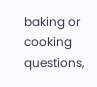baking or cooking questions,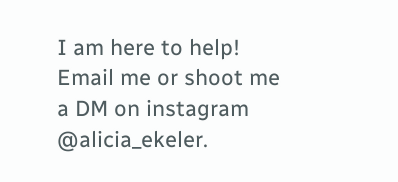I am here to help! Email me or shoot me a DM on instagram @alicia_ekeler.